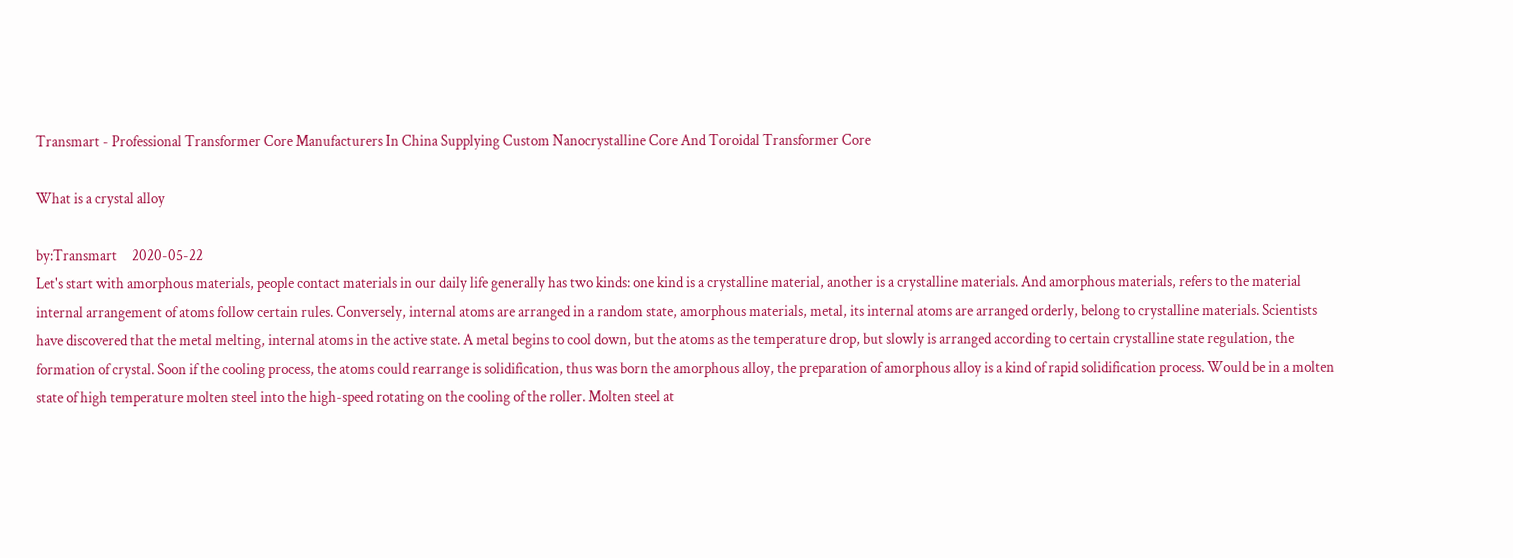Transmart - Professional Transformer Core Manufacturers In China Supplying Custom Nanocrystalline Core And Toroidal Transformer Core

What is a crystal alloy

by:Transmart     2020-05-22
Let's start with amorphous materials, people contact materials in our daily life generally has two kinds: one kind is a crystalline material, another is a crystalline materials. And amorphous materials, refers to the material internal arrangement of atoms follow certain rules. Conversely, internal atoms are arranged in a random state, amorphous materials, metal, its internal atoms are arranged orderly, belong to crystalline materials. Scientists have discovered that the metal melting, internal atoms in the active state. A metal begins to cool down, but the atoms as the temperature drop, but slowly is arranged according to certain crystalline state regulation, the formation of crystal. Soon if the cooling process, the atoms could rearrange is solidification, thus was born the amorphous alloy, the preparation of amorphous alloy is a kind of rapid solidification process. Would be in a molten state of high temperature molten steel into the high-speed rotating on the cooling of the roller. Molten steel at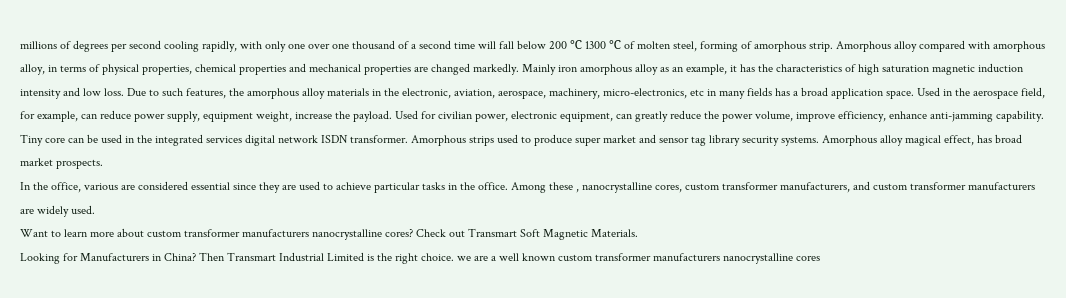millions of degrees per second cooling rapidly, with only one over one thousand of a second time will fall below 200 ℃ 1300 ℃ of molten steel, forming of amorphous strip. Amorphous alloy compared with amorphous alloy, in terms of physical properties, chemical properties and mechanical properties are changed markedly. Mainly iron amorphous alloy as an example, it has the characteristics of high saturation magnetic induction intensity and low loss. Due to such features, the amorphous alloy materials in the electronic, aviation, aerospace, machinery, micro-electronics, etc in many fields has a broad application space. Used in the aerospace field, for example, can reduce power supply, equipment weight, increase the payload. Used for civilian power, electronic equipment, can greatly reduce the power volume, improve efficiency, enhance anti-jamming capability. Tiny core can be used in the integrated services digital network ISDN transformer. Amorphous strips used to produce super market and sensor tag library security systems. Amorphous alloy magical effect, has broad market prospects.
In the office, various are considered essential since they are used to achieve particular tasks in the office. Among these , nanocrystalline cores, custom transformer manufacturers, and custom transformer manufacturers are widely used.
Want to learn more about custom transformer manufacturers nanocrystalline cores? Check out Transmart Soft Magnetic Materials.
Looking for Manufacturers in China? Then Transmart Industrial Limited is the right choice. we are a well known custom transformer manufacturers nanocrystalline cores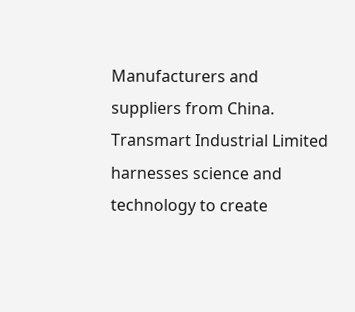Manufacturers and suppliers from China.
Transmart Industrial Limited harnesses science and technology to create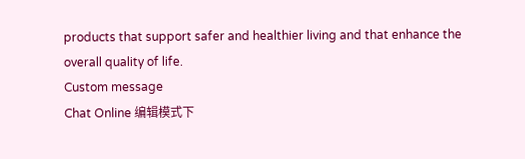products that support safer and healthier living and that enhance the overall quality of life.
Custom message
Chat Online 编辑模式下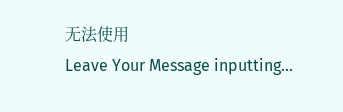无法使用
Leave Your Message inputting...